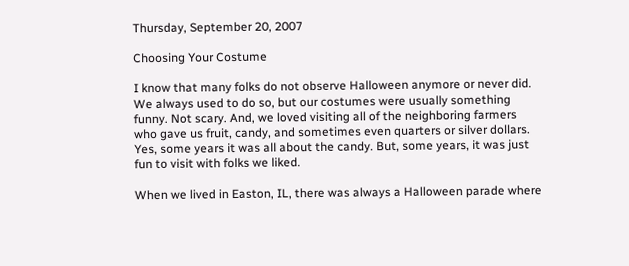Thursday, September 20, 2007

Choosing Your Costume

I know that many folks do not observe Halloween anymore or never did. We always used to do so, but our costumes were usually something funny. Not scary. And, we loved visiting all of the neighboring farmers who gave us fruit, candy, and sometimes even quarters or silver dollars. Yes, some years it was all about the candy. But, some years, it was just fun to visit with folks we liked.

When we lived in Easton, IL, there was always a Halloween parade where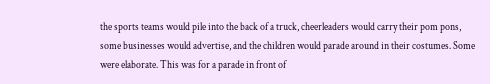the sports teams would pile into the back of a truck, cheerleaders would carry their pom pons, some businesses would advertise, and the children would parade around in their costumes. Some were elaborate. This was for a parade in front of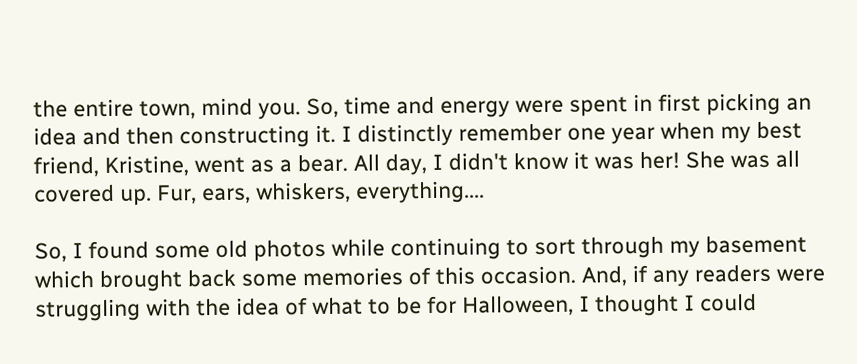the entire town, mind you. So, time and energy were spent in first picking an idea and then constructing it. I distinctly remember one year when my best friend, Kristine, went as a bear. All day, I didn't know it was her! She was all covered up. Fur, ears, whiskers, everything....

So, I found some old photos while continuing to sort through my basement which brought back some memories of this occasion. And, if any readers were struggling with the idea of what to be for Halloween, I thought I could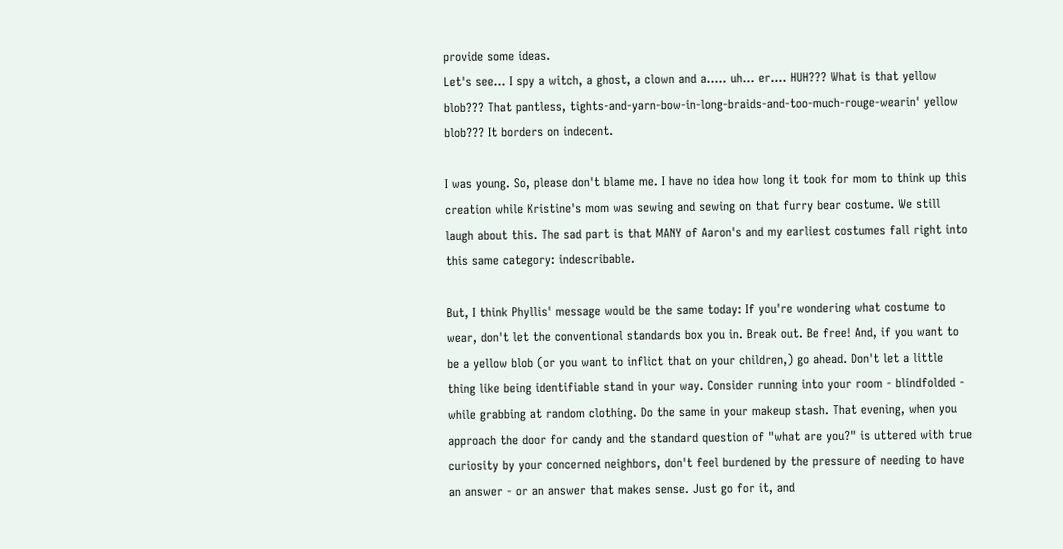provide some ideas.
Let's see... I spy a witch, a ghost, a clown and a..... uh... er.... HUH??? What is that yellow blob??? That pantless, tights-and-yarn-bow-in-long-braids-and-too-much-rouge-wearin' yellow blob??? It borders on indecent.

I was young. So, please don't blame me. I have no idea how long it took for mom to think up this creation while Kristine's mom was sewing and sewing on that furry bear costume. We still laugh about this. The sad part is that MANY of Aaron's and my earliest costumes fall right into this same category: indescribable.

But, I think Phyllis' message would be the same today: If you're wondering what costume to wear, don't let the conventional standards box you in. Break out. Be free! And, if you want to be a yellow blob (or you want to inflict that on your children,) go ahead. Don't let a little thing like being identifiable stand in your way. Consider running into your room - blindfolded - while grabbing at random clothing. Do the same in your makeup stash. That evening, when you approach the door for candy and the standard question of "what are you?" is uttered with true curiosity by your concerned neighbors, don't feel burdened by the pressure of needing to have an answer - or an answer that makes sense. Just go for it, and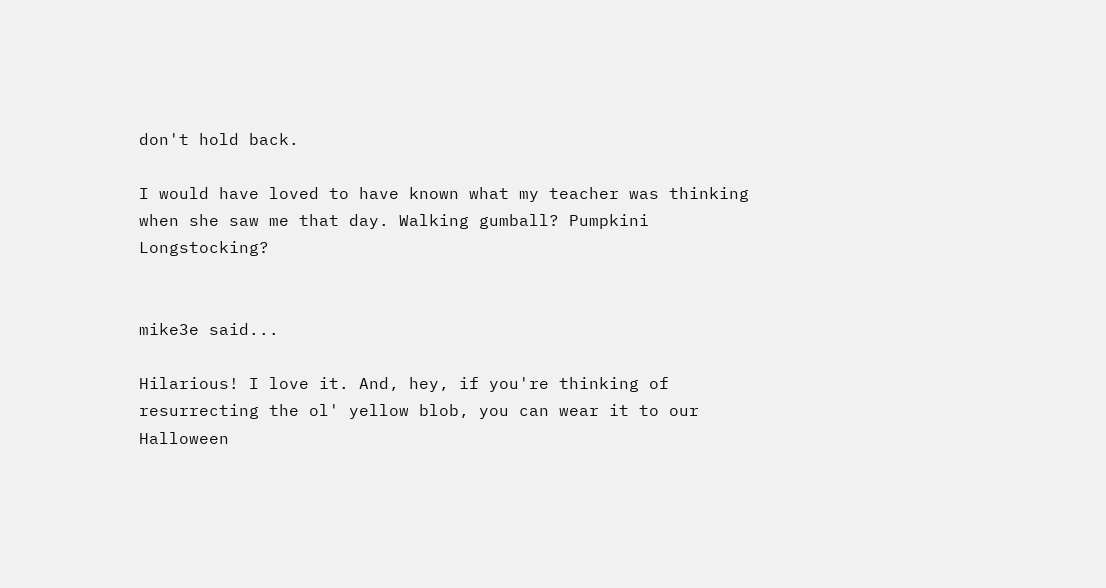don't hold back.

I would have loved to have known what my teacher was thinking when she saw me that day. Walking gumball? Pumpkini Longstocking?


mike3e said...

Hilarious! I love it. And, hey, if you're thinking of resurrecting the ol' yellow blob, you can wear it to our Halloween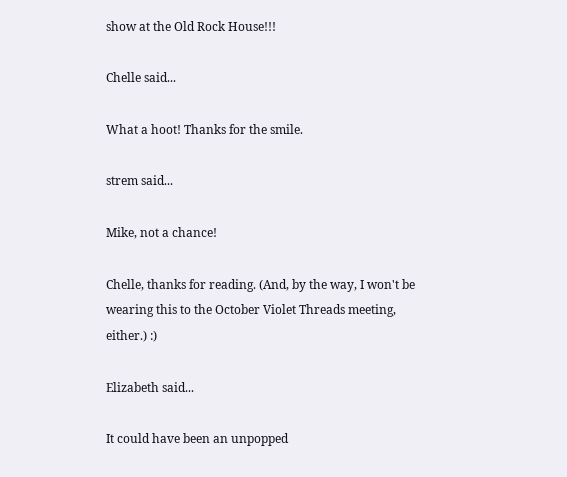show at the Old Rock House!!!

Chelle said...

What a hoot! Thanks for the smile.

strem said...

Mike, not a chance!

Chelle, thanks for reading. (And, by the way, I won't be wearing this to the October Violet Threads meeting, either.) :)

Elizabeth said...

It could have been an unpopped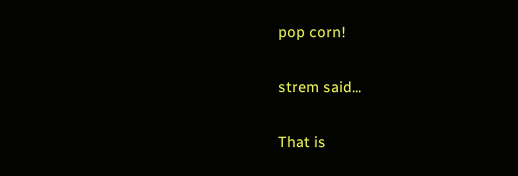pop corn!

strem said...

That is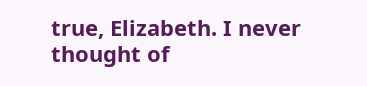true, Elizabeth. I never thought of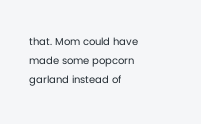that. Mom could have made some popcorn garland instead of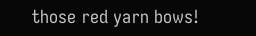those red yarn bows!